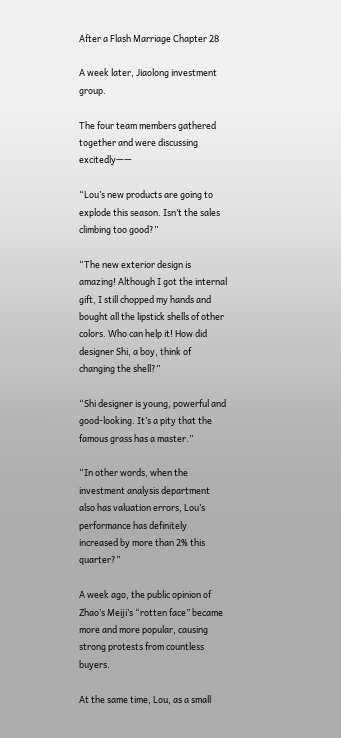After a Flash Marriage Chapter 28

A week later, Jiaolong investment group.

The four team members gathered together and were discussing excitedly——

“Lou’s new products are going to explode this season. Isn’t the sales climbing too good?”

“The new exterior design is amazing! Although I got the internal gift, I still chopped my hands and bought all the lipstick shells of other colors. Who can help it! How did designer Shi, a boy, think of changing the shell?”

“Shi designer is young, powerful and good-looking. It’s a pity that the famous grass has a master.”

“In other words, when the investment analysis department also has valuation errors, Lou’s performance has definitely increased by more than 2% this quarter?”

A week ago, the public opinion of Zhao’s Meiji’s “rotten face” became more and more popular, causing strong protests from countless buyers.

At the same time, Lou, as a small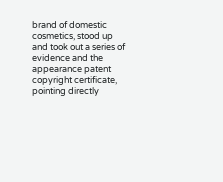brand of domestic cosmetics, stood up and took out a series of evidence and the appearance patent copyright certificate, pointing directly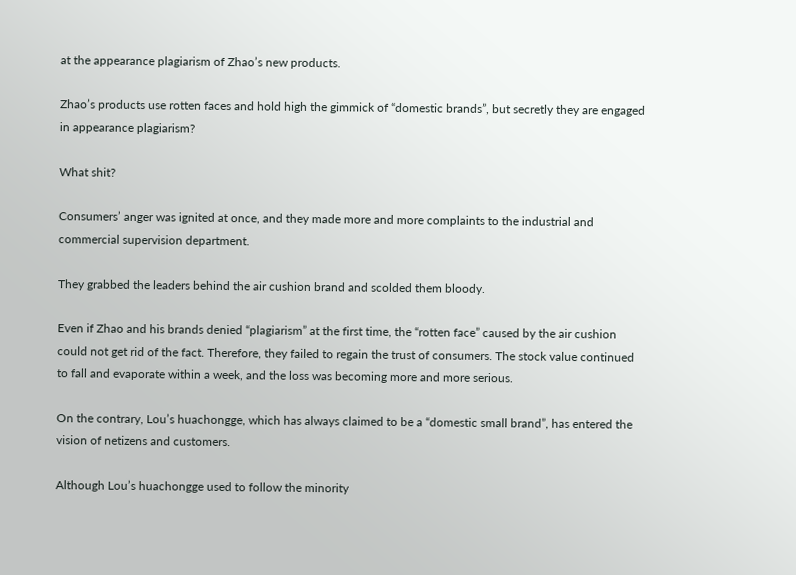at the appearance plagiarism of Zhao’s new products.

Zhao’s products use rotten faces and hold high the gimmick of “domestic brands”, but secretly they are engaged in appearance plagiarism?

What shit?

Consumers’ anger was ignited at once, and they made more and more complaints to the industrial and commercial supervision department.

They grabbed the leaders behind the air cushion brand and scolded them bloody.

Even if Zhao and his brands denied “plagiarism” at the first time, the “rotten face” caused by the air cushion could not get rid of the fact. Therefore, they failed to regain the trust of consumers. The stock value continued to fall and evaporate within a week, and the loss was becoming more and more serious.

On the contrary, Lou’s huachongge, which has always claimed to be a “domestic small brand”, has entered the vision of netizens and customers.

Although Lou’s huachongge used to follow the minority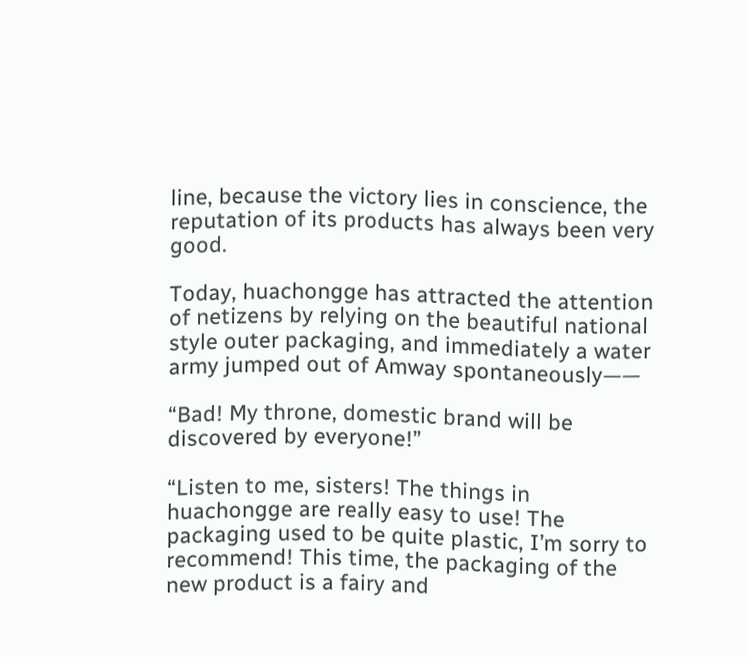line, because the victory lies in conscience, the reputation of its products has always been very good.

Today, huachongge has attracted the attention of netizens by relying on the beautiful national style outer packaging, and immediately a water army jumped out of Amway spontaneously——

“Bad! My throne, domestic brand will be discovered by everyone!”

“Listen to me, sisters! The things in huachongge are really easy to use! The packaging used to be quite plastic, I’m sorry to recommend! This time, the packaging of the new product is a fairy and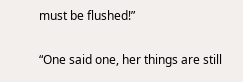must be flushed!”

“One said one, her things are still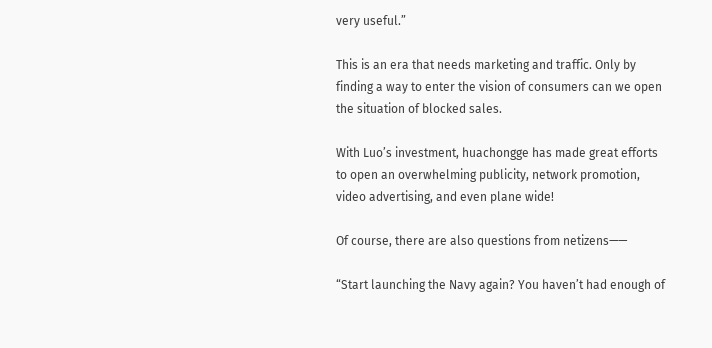very useful.”

This is an era that needs marketing and traffic. Only by finding a way to enter the vision of consumers can we open the situation of blocked sales.

With Luo’s investment, huachongge has made great efforts to open an overwhelming publicity, network promotion, video advertising, and even plane wide!

Of course, there are also questions from netizens——

“Start launching the Navy again? You haven’t had enough of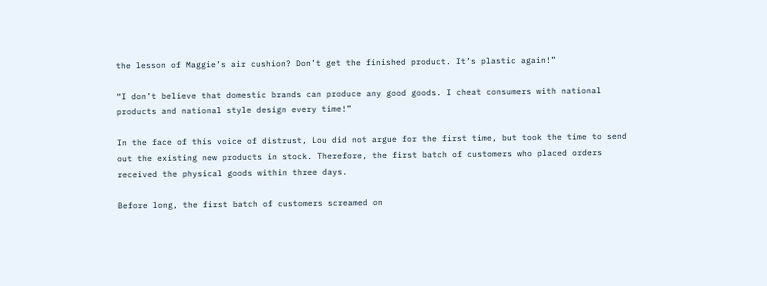the lesson of Maggie’s air cushion? Don’t get the finished product. It’s plastic again!”

“I don’t believe that domestic brands can produce any good goods. I cheat consumers with national products and national style design every time!”

In the face of this voice of distrust, Lou did not argue for the first time, but took the time to send out the existing new products in stock. Therefore, the first batch of customers who placed orders received the physical goods within three days.

Before long, the first batch of customers screamed on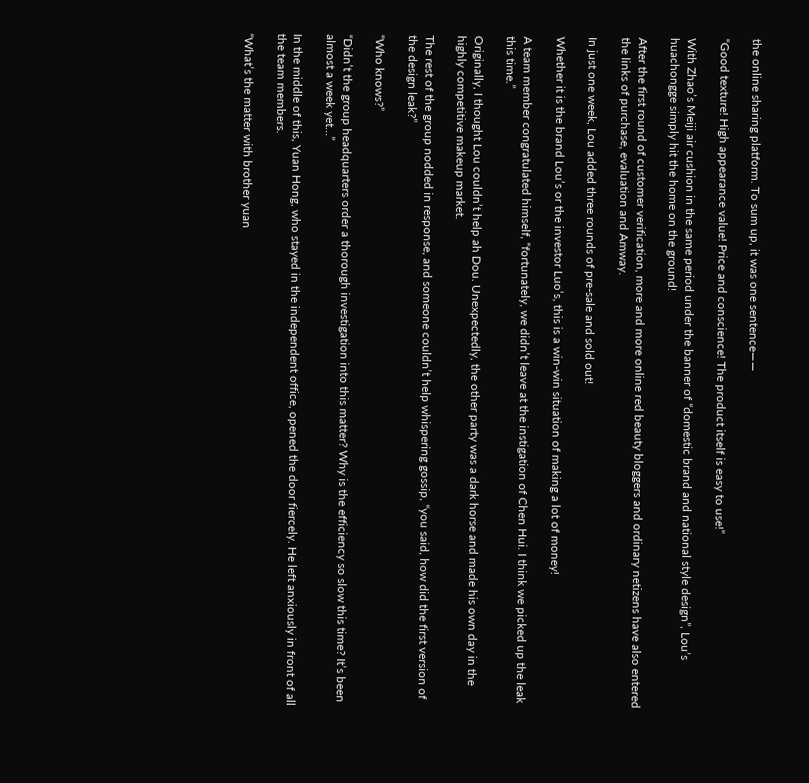the online sharing platform. To sum up, it was one sentence——

“Good texture! High appearance value! Price and conscience! The product itself is easy to use!”

With Zhao’s Meiji air cushion in the same period under the banner of “domestic brand and national style design”, Lou’s huachongge simply hit the home on the ground!

After the first round of customer verification, more and more online red beauty bloggers and ordinary netizens have also entered the links of purchase, evaluation and Amway.

In just one week, Lou added three rounds of pre-sale and sold out!

Whether it is the brand Lou’s or the investor Luo’s, this is a win-win situation of making a lot of money!

A team member congratulated himself, “fortunately, we didn’t leave at the instigation of Chen Hui. I think we picked up the leak this time.”

Originally, I thought Lou couldn’t help ah Dou. Unexpectedly, the other party was a dark horse and made his own day in the highly competitive makeup market.

The rest of the group nodded in response, and someone couldn’t help whispering gossip, “you said, how did the first version of the design leak?”

“Who knows?”

“Didn’t the group headquarters order a thorough investigation into this matter? Why is the efficiency so slow this time? It’s been almost a week yet…”

In the middle of this, Yuan Hong, who stayed in the independent office, opened the door fiercely. He left anxiously in front of all the team members.

“What’s the matter with brother yuan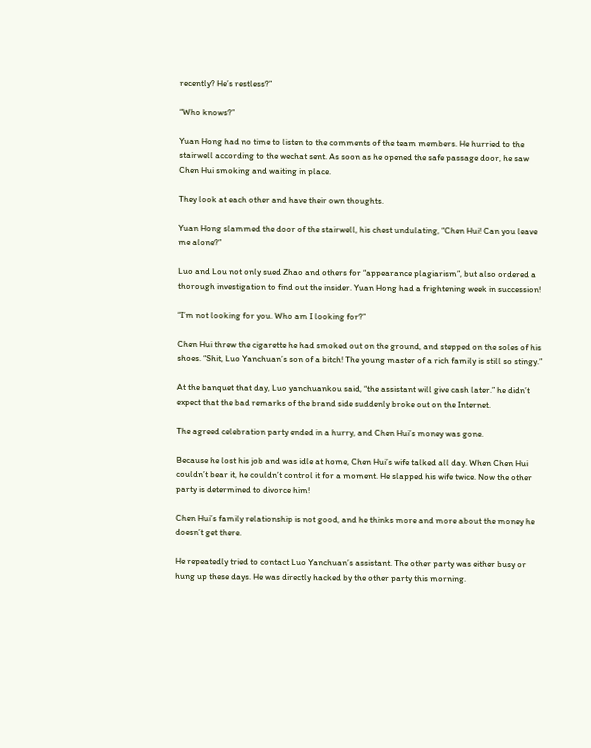recently? He’s restless?”

“Who knows?”

Yuan Hong had no time to listen to the comments of the team members. He hurried to the stairwell according to the wechat sent. As soon as he opened the safe passage door, he saw Chen Hui smoking and waiting in place.

They look at each other and have their own thoughts.

Yuan Hong slammed the door of the stairwell, his chest undulating, “Chen Hui! Can you leave me alone?”

Luo and Lou not only sued Zhao and others for “appearance plagiarism”, but also ordered a thorough investigation to find out the insider. Yuan Hong had a frightening week in succession!

“I’m not looking for you. Who am I looking for?”

Chen Hui threw the cigarette he had smoked out on the ground, and stepped on the soles of his shoes. “Shit, Luo Yanchuan’s son of a bitch! The young master of a rich family is still so stingy.”

At the banquet that day, Luo yanchuankou said, “the assistant will give cash later.” he didn’t expect that the bad remarks of the brand side suddenly broke out on the Internet.

The agreed celebration party ended in a hurry, and Chen Hui’s money was gone.

Because he lost his job and was idle at home, Chen Hui’s wife talked all day. When Chen Hui couldn’t bear it, he couldn’t control it for a moment. He slapped his wife twice. Now the other party is determined to divorce him!

Chen Hui’s family relationship is not good, and he thinks more and more about the money he doesn’t get there.

He repeatedly tried to contact Luo Yanchuan’s assistant. The other party was either busy or hung up these days. He was directly hacked by the other party this morning.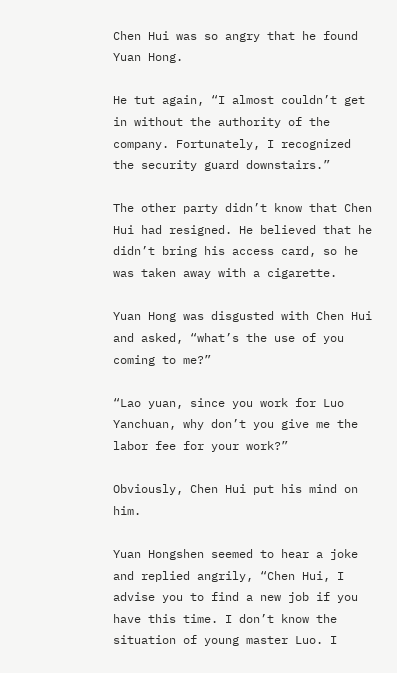Chen Hui was so angry that he found Yuan Hong.

He tut again, “I almost couldn’t get in without the authority of the company. Fortunately, I recognized the security guard downstairs.”

The other party didn’t know that Chen Hui had resigned. He believed that he didn’t bring his access card, so he was taken away with a cigarette.

Yuan Hong was disgusted with Chen Hui and asked, “what’s the use of you coming to me?”

“Lao yuan, since you work for Luo Yanchuan, why don’t you give me the labor fee for your work?”

Obviously, Chen Hui put his mind on him.

Yuan Hongshen seemed to hear a joke and replied angrily, “Chen Hui, I advise you to find a new job if you have this time. I don’t know the situation of young master Luo. I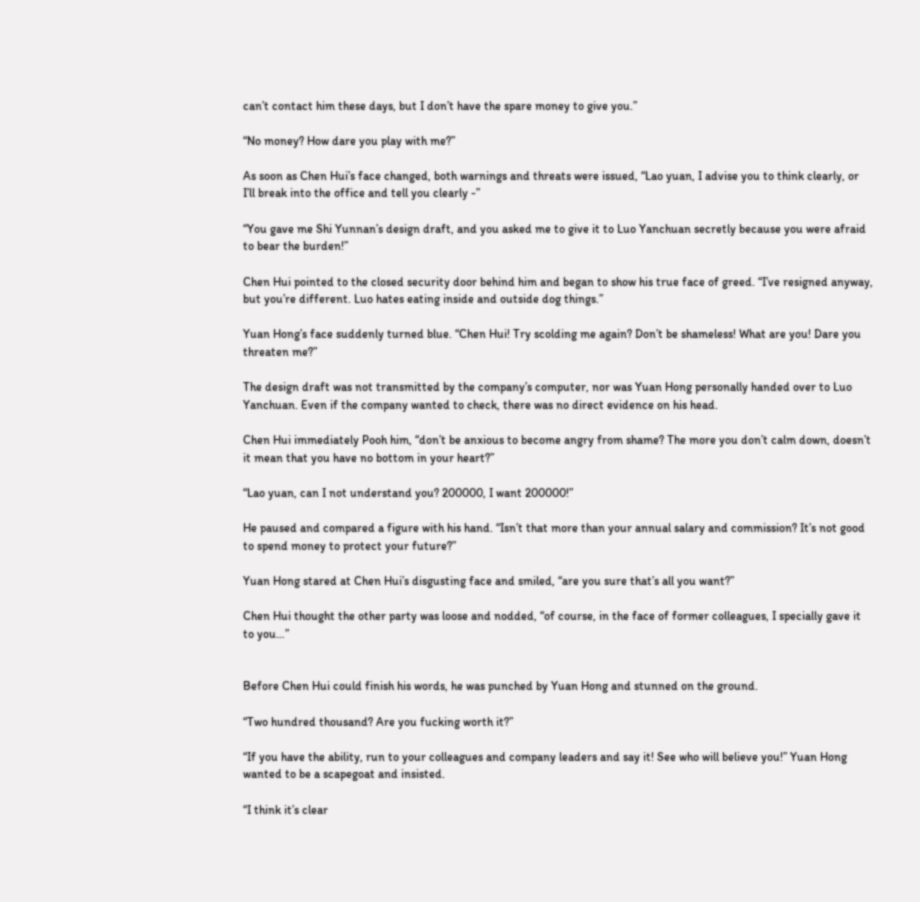can’t contact him these days, but I don’t have the spare money to give you.”

“No money? How dare you play with me?”

As soon as Chen Hui’s face changed, both warnings and threats were issued, “Lao yuan, I advise you to think clearly, or I’ll break into the office and tell you clearly -”

“You gave me Shi Yunnan’s design draft, and you asked me to give it to Luo Yanchuan secretly because you were afraid to bear the burden!”

Chen Hui pointed to the closed security door behind him and began to show his true face of greed. “I’ve resigned anyway, but you’re different. Luo hates eating inside and outside dog things.”

Yuan Hong’s face suddenly turned blue. “Chen Hui! Try scolding me again? Don’t be shameless! What are you! Dare you threaten me?”

The design draft was not transmitted by the company’s computer, nor was Yuan Hong personally handed over to Luo Yanchuan. Even if the company wanted to check, there was no direct evidence on his head.

Chen Hui immediately Pooh him, “don’t be anxious to become angry from shame? The more you don’t calm down, doesn’t it mean that you have no bottom in your heart?”

“Lao yuan, can I not understand you? 200000, I want 200000!”

He paused and compared a figure with his hand. “Isn’t that more than your annual salary and commission? It’s not good to spend money to protect your future?”

Yuan Hong stared at Chen Hui’s disgusting face and smiled, “are you sure that’s all you want?”

Chen Hui thought the other party was loose and nodded, “of course, in the face of former colleagues, I specially gave it to you…”


Before Chen Hui could finish his words, he was punched by Yuan Hong and stunned on the ground.

“Two hundred thousand? Are you fucking worth it?”

“If you have the ability, run to your colleagues and company leaders and say it! See who will believe you!” Yuan Hong wanted to be a scapegoat and insisted.

“I think it’s clear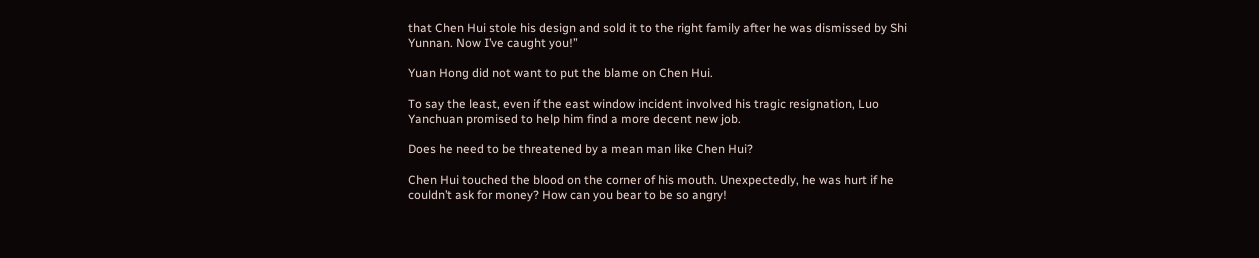that Chen Hui stole his design and sold it to the right family after he was dismissed by Shi Yunnan. Now I’ve caught you!”

Yuan Hong did not want to put the blame on Chen Hui.

To say the least, even if the east window incident involved his tragic resignation, Luo Yanchuan promised to help him find a more decent new job.

Does he need to be threatened by a mean man like Chen Hui?

Chen Hui touched the blood on the corner of his mouth. Unexpectedly, he was hurt if he couldn’t ask for money? How can you bear to be so angry!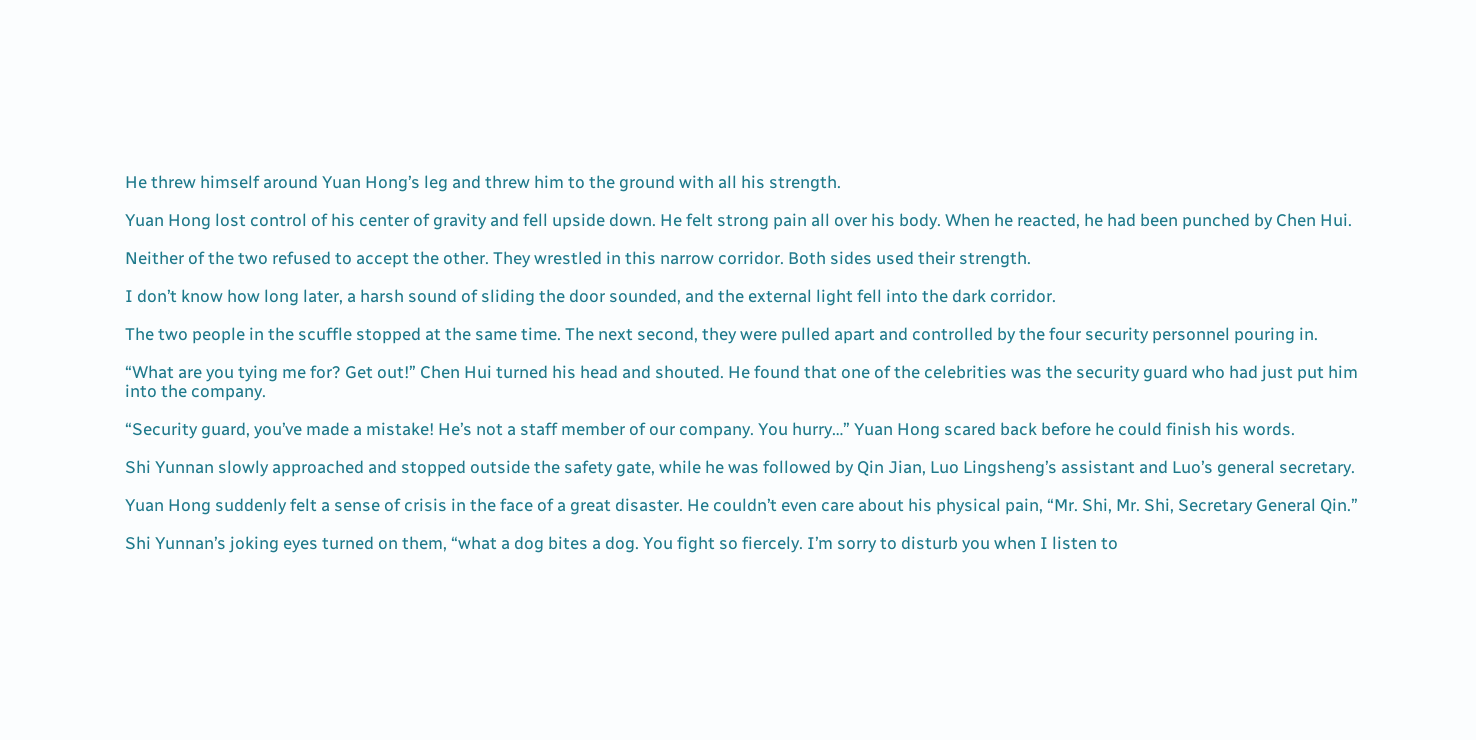He threw himself around Yuan Hong’s leg and threw him to the ground with all his strength.

Yuan Hong lost control of his center of gravity and fell upside down. He felt strong pain all over his body. When he reacted, he had been punched by Chen Hui.

Neither of the two refused to accept the other. They wrestled in this narrow corridor. Both sides used their strength.

I don’t know how long later, a harsh sound of sliding the door sounded, and the external light fell into the dark corridor.

The two people in the scuffle stopped at the same time. The next second, they were pulled apart and controlled by the four security personnel pouring in.

“What are you tying me for? Get out!” Chen Hui turned his head and shouted. He found that one of the celebrities was the security guard who had just put him into the company.

“Security guard, you’ve made a mistake! He’s not a staff member of our company. You hurry…” Yuan Hong scared back before he could finish his words.

Shi Yunnan slowly approached and stopped outside the safety gate, while he was followed by Qin Jian, Luo Lingsheng’s assistant and Luo’s general secretary.

Yuan Hong suddenly felt a sense of crisis in the face of a great disaster. He couldn’t even care about his physical pain, “Mr. Shi, Mr. Shi, Secretary General Qin.”

Shi Yunnan’s joking eyes turned on them, “what a dog bites a dog. You fight so fiercely. I’m sorry to disturb you when I listen to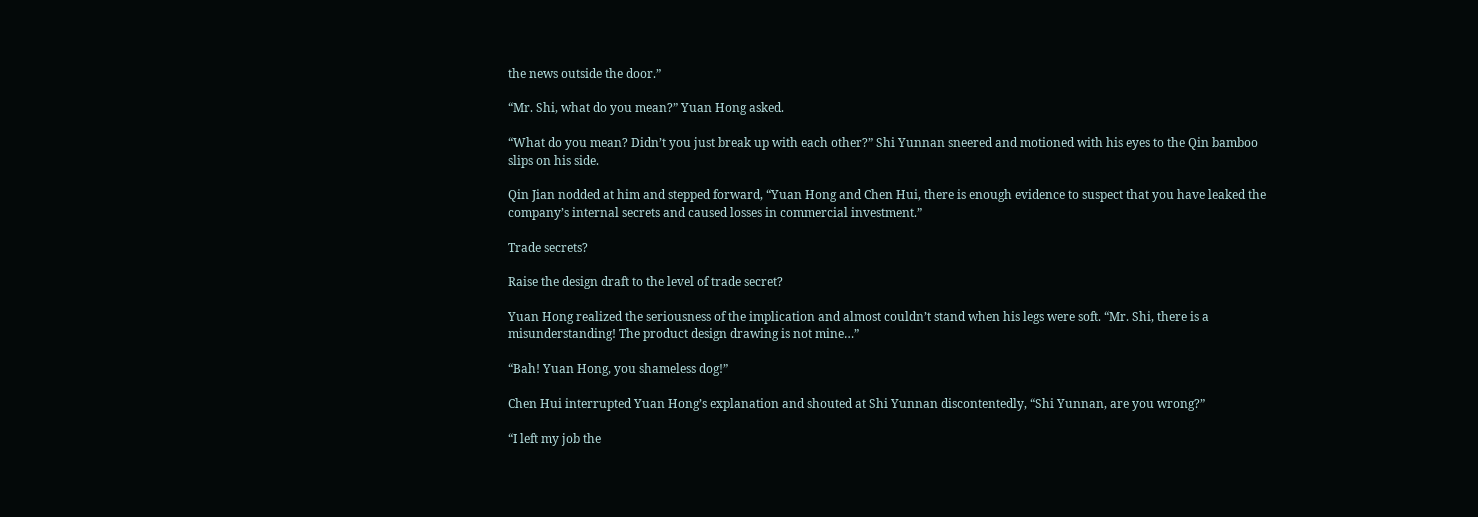the news outside the door.”

“Mr. Shi, what do you mean?” Yuan Hong asked.

“What do you mean? Didn’t you just break up with each other?” Shi Yunnan sneered and motioned with his eyes to the Qin bamboo slips on his side.

Qin Jian nodded at him and stepped forward, “Yuan Hong and Chen Hui, there is enough evidence to suspect that you have leaked the company’s internal secrets and caused losses in commercial investment.”

Trade secrets?

Raise the design draft to the level of trade secret?

Yuan Hong realized the seriousness of the implication and almost couldn’t stand when his legs were soft. “Mr. Shi, there is a misunderstanding! The product design drawing is not mine…”

“Bah! Yuan Hong, you shameless dog!”

Chen Hui interrupted Yuan Hong’s explanation and shouted at Shi Yunnan discontentedly, “Shi Yunnan, are you wrong?”

“I left my job the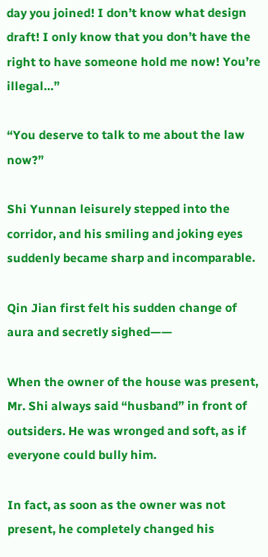day you joined! I don’t know what design draft! I only know that you don’t have the right to have someone hold me now! You’re illegal…”

“You deserve to talk to me about the law now?”

Shi Yunnan leisurely stepped into the corridor, and his smiling and joking eyes suddenly became sharp and incomparable.

Qin Jian first felt his sudden change of aura and secretly sighed——

When the owner of the house was present, Mr. Shi always said “husband” in front of outsiders. He was wronged and soft, as if everyone could bully him.

In fact, as soon as the owner was not present, he completely changed his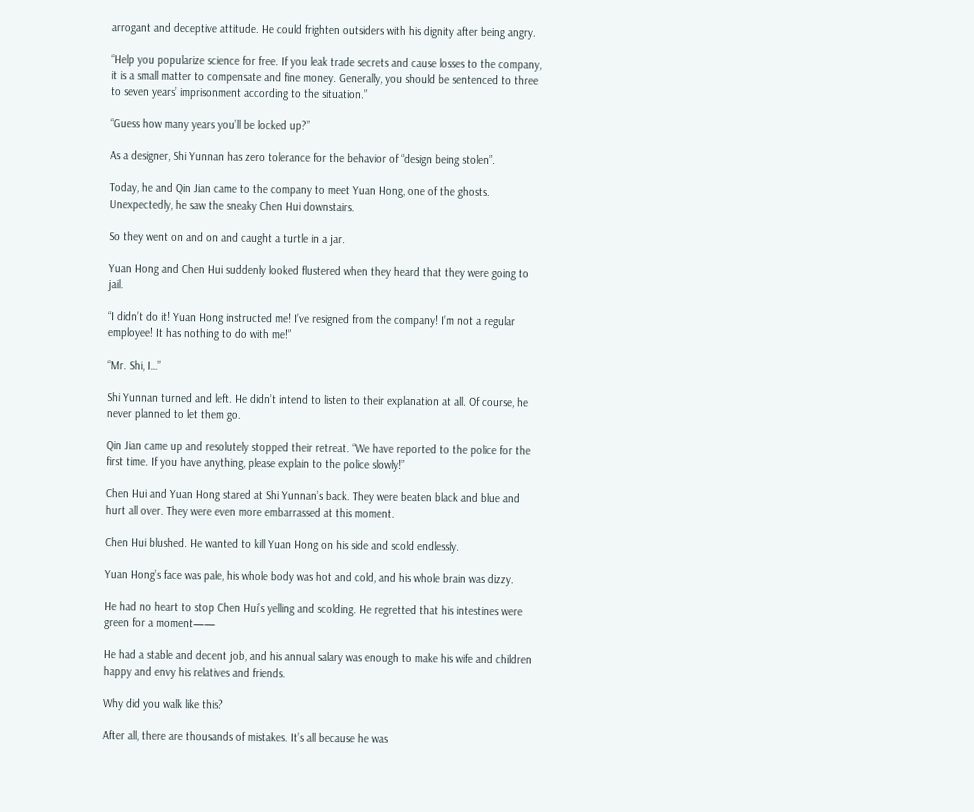arrogant and deceptive attitude. He could frighten outsiders with his dignity after being angry.

“Help you popularize science for free. If you leak trade secrets and cause losses to the company, it is a small matter to compensate and fine money. Generally, you should be sentenced to three to seven years’ imprisonment according to the situation.”

“Guess how many years you’ll be locked up?”

As a designer, Shi Yunnan has zero tolerance for the behavior of “design being stolen”.

Today, he and Qin Jian came to the company to meet Yuan Hong, one of the ghosts. Unexpectedly, he saw the sneaky Chen Hui downstairs.

So they went on and on and caught a turtle in a jar.

Yuan Hong and Chen Hui suddenly looked flustered when they heard that they were going to jail.

“I didn’t do it! Yuan Hong instructed me! I’ve resigned from the company! I’m not a regular employee! It has nothing to do with me!”

“Mr. Shi, I…”

Shi Yunnan turned and left. He didn’t intend to listen to their explanation at all. Of course, he never planned to let them go.

Qin Jian came up and resolutely stopped their retreat. “We have reported to the police for the first time. If you have anything, please explain to the police slowly!”

Chen Hui and Yuan Hong stared at Shi Yunnan’s back. They were beaten black and blue and hurt all over. They were even more embarrassed at this moment.

Chen Hui blushed. He wanted to kill Yuan Hong on his side and scold endlessly.

Yuan Hong’s face was pale, his whole body was hot and cold, and his whole brain was dizzy.

He had no heart to stop Chen Hui’s yelling and scolding. He regretted that his intestines were green for a moment——

He had a stable and decent job, and his annual salary was enough to make his wife and children happy and envy his relatives and friends.

Why did you walk like this?

After all, there are thousands of mistakes. It’s all because he was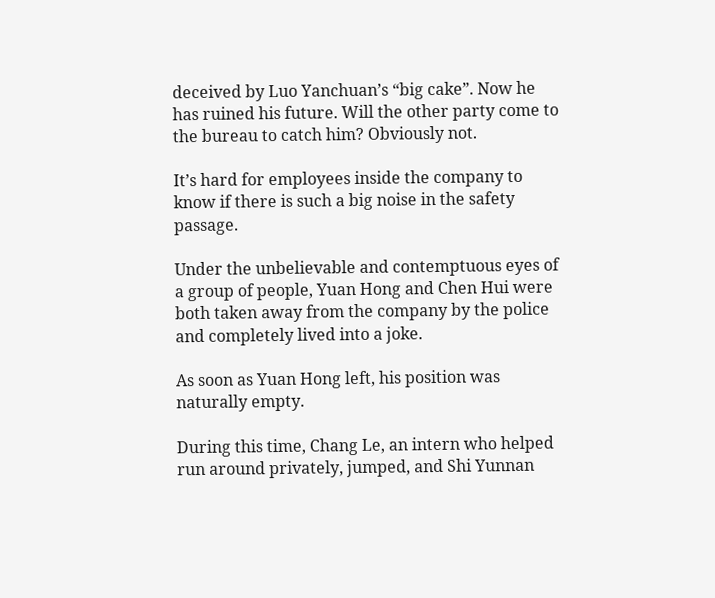deceived by Luo Yanchuan’s “big cake”. Now he has ruined his future. Will the other party come to the bureau to catch him? Obviously not.

It’s hard for employees inside the company to know if there is such a big noise in the safety passage.

Under the unbelievable and contemptuous eyes of a group of people, Yuan Hong and Chen Hui were both taken away from the company by the police and completely lived into a joke.

As soon as Yuan Hong left, his position was naturally empty.

During this time, Chang Le, an intern who helped run around privately, jumped, and Shi Yunnan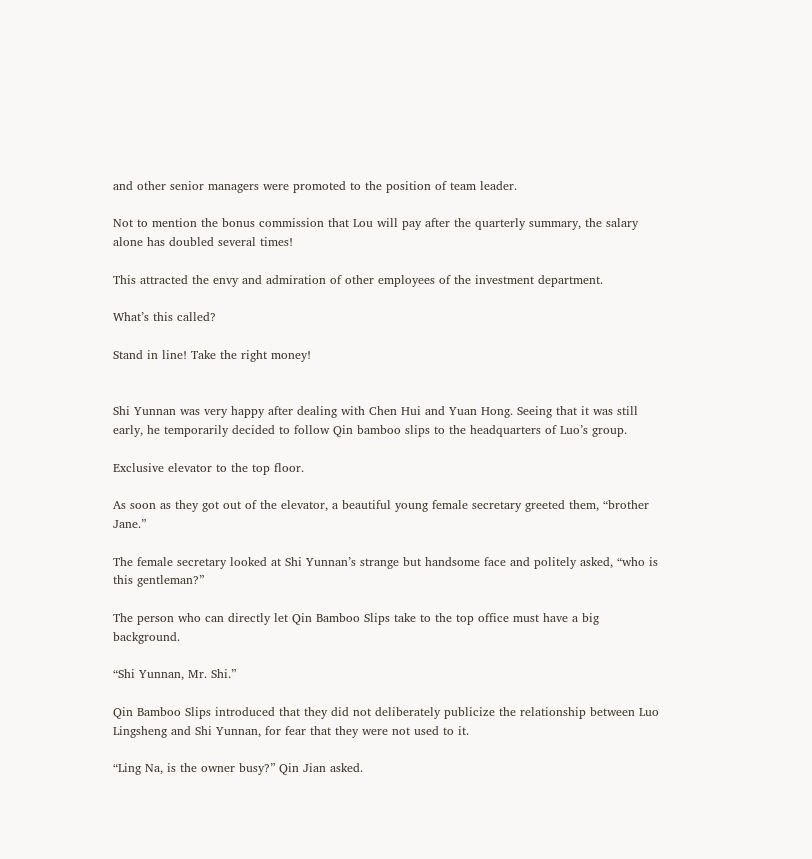and other senior managers were promoted to the position of team leader.

Not to mention the bonus commission that Lou will pay after the quarterly summary, the salary alone has doubled several times!

This attracted the envy and admiration of other employees of the investment department.

What’s this called?

Stand in line! Take the right money!


Shi Yunnan was very happy after dealing with Chen Hui and Yuan Hong. Seeing that it was still early, he temporarily decided to follow Qin bamboo slips to the headquarters of Luo’s group.

Exclusive elevator to the top floor.

As soon as they got out of the elevator, a beautiful young female secretary greeted them, “brother Jane.”

The female secretary looked at Shi Yunnan’s strange but handsome face and politely asked, “who is this gentleman?”

The person who can directly let Qin Bamboo Slips take to the top office must have a big background.

“Shi Yunnan, Mr. Shi.”

Qin Bamboo Slips introduced that they did not deliberately publicize the relationship between Luo Lingsheng and Shi Yunnan, for fear that they were not used to it.

“Ling Na, is the owner busy?” Qin Jian asked.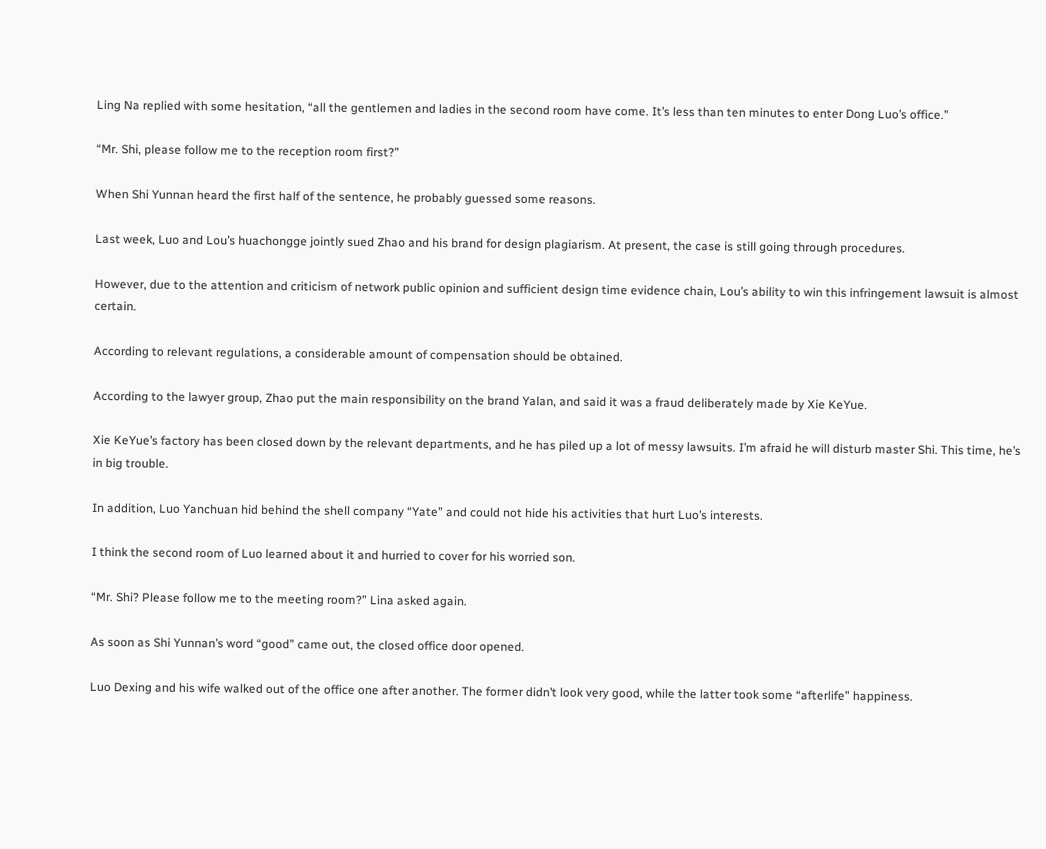Ling Na replied with some hesitation, “all the gentlemen and ladies in the second room have come. It’s less than ten minutes to enter Dong Luo’s office.”

“Mr. Shi, please follow me to the reception room first?”

When Shi Yunnan heard the first half of the sentence, he probably guessed some reasons.

Last week, Luo and Lou’s huachongge jointly sued Zhao and his brand for design plagiarism. At present, the case is still going through procedures.

However, due to the attention and criticism of network public opinion and sufficient design time evidence chain, Lou’s ability to win this infringement lawsuit is almost certain.

According to relevant regulations, a considerable amount of compensation should be obtained.

According to the lawyer group, Zhao put the main responsibility on the brand Yalan, and said it was a fraud deliberately made by Xie KeYue.

Xie KeYue’s factory has been closed down by the relevant departments, and he has piled up a lot of messy lawsuits. I’m afraid he will disturb master Shi. This time, he’s in big trouble.

In addition, Luo Yanchuan hid behind the shell company “Yate” and could not hide his activities that hurt Luo’s interests.

I think the second room of Luo learned about it and hurried to cover for his worried son.

“Mr. Shi? Please follow me to the meeting room?” Lina asked again.

As soon as Shi Yunnan’s word “good” came out, the closed office door opened.

Luo Dexing and his wife walked out of the office one after another. The former didn’t look very good, while the latter took some “afterlife” happiness.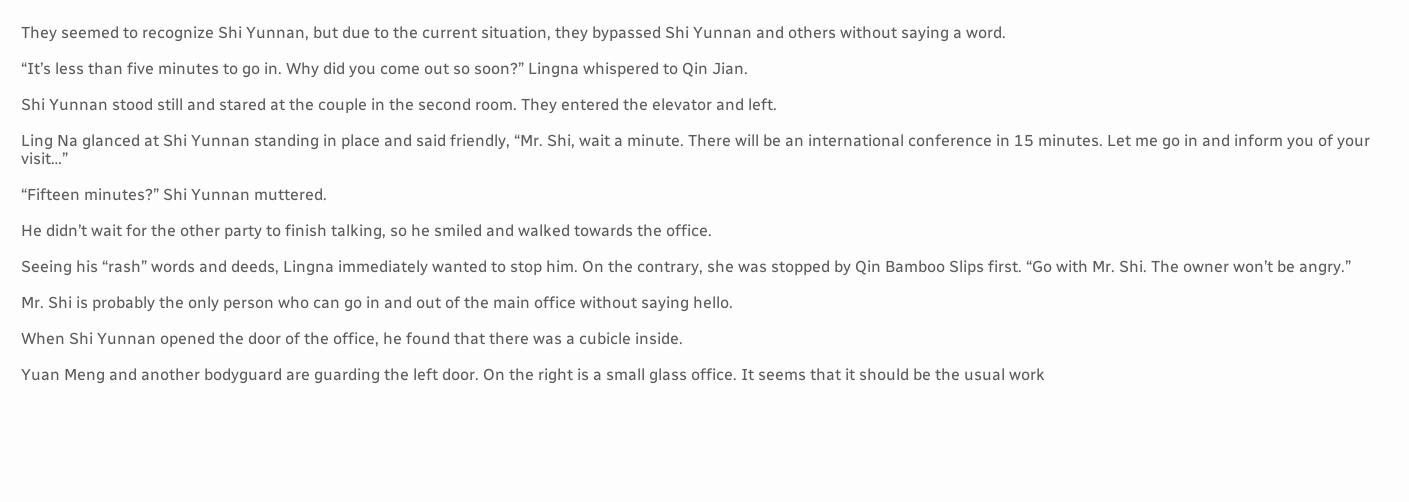They seemed to recognize Shi Yunnan, but due to the current situation, they bypassed Shi Yunnan and others without saying a word.

“It’s less than five minutes to go in. Why did you come out so soon?” Lingna whispered to Qin Jian.

Shi Yunnan stood still and stared at the couple in the second room. They entered the elevator and left.

Ling Na glanced at Shi Yunnan standing in place and said friendly, “Mr. Shi, wait a minute. There will be an international conference in 15 minutes. Let me go in and inform you of your visit…”

“Fifteen minutes?” Shi Yunnan muttered.

He didn’t wait for the other party to finish talking, so he smiled and walked towards the office.

Seeing his “rash” words and deeds, Lingna immediately wanted to stop him. On the contrary, she was stopped by Qin Bamboo Slips first. “Go with Mr. Shi. The owner won’t be angry.”

Mr. Shi is probably the only person who can go in and out of the main office without saying hello.

When Shi Yunnan opened the door of the office, he found that there was a cubicle inside.

Yuan Meng and another bodyguard are guarding the left door. On the right is a small glass office. It seems that it should be the usual work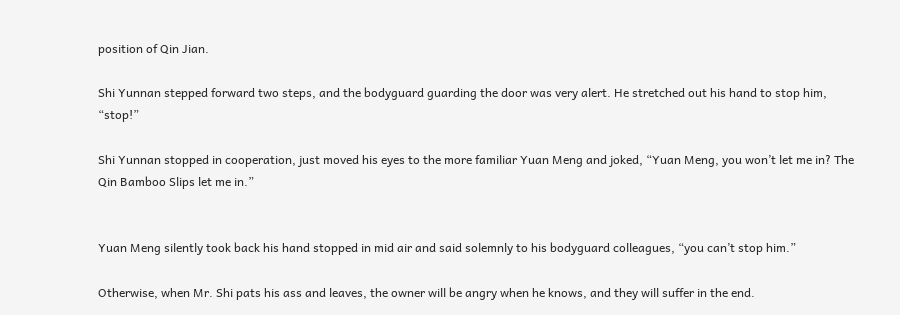position of Qin Jian.

Shi Yunnan stepped forward two steps, and the bodyguard guarding the door was very alert. He stretched out his hand to stop him, “stop!”

Shi Yunnan stopped in cooperation, just moved his eyes to the more familiar Yuan Meng and joked, “Yuan Meng, you won’t let me in? The Qin Bamboo Slips let me in.”


Yuan Meng silently took back his hand stopped in mid air and said solemnly to his bodyguard colleagues, “you can’t stop him.”

Otherwise, when Mr. Shi pats his ass and leaves, the owner will be angry when he knows, and they will suffer in the end.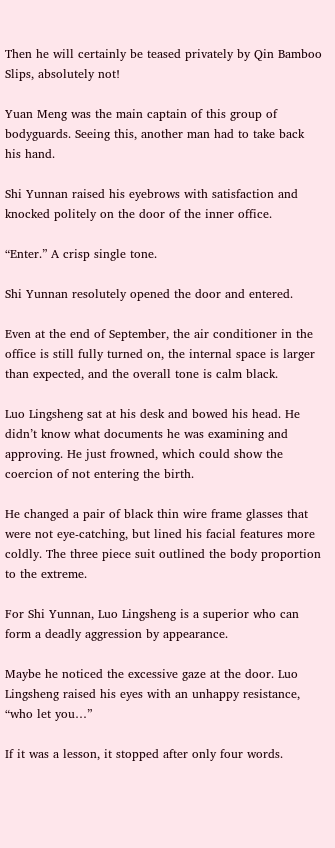Then he will certainly be teased privately by Qin Bamboo Slips, absolutely not!

Yuan Meng was the main captain of this group of bodyguards. Seeing this, another man had to take back his hand.

Shi Yunnan raised his eyebrows with satisfaction and knocked politely on the door of the inner office.

“Enter.” A crisp single tone.

Shi Yunnan resolutely opened the door and entered.

Even at the end of September, the air conditioner in the office is still fully turned on, the internal space is larger than expected, and the overall tone is calm black.

Luo Lingsheng sat at his desk and bowed his head. He didn’t know what documents he was examining and approving. He just frowned, which could show the coercion of not entering the birth.

He changed a pair of black thin wire frame glasses that were not eye-catching, but lined his facial features more coldly. The three piece suit outlined the body proportion to the extreme.

For Shi Yunnan, Luo Lingsheng is a superior who can form a deadly aggression by appearance.

Maybe he noticed the excessive gaze at the door. Luo Lingsheng raised his eyes with an unhappy resistance, “who let you…”

If it was a lesson, it stopped after only four words.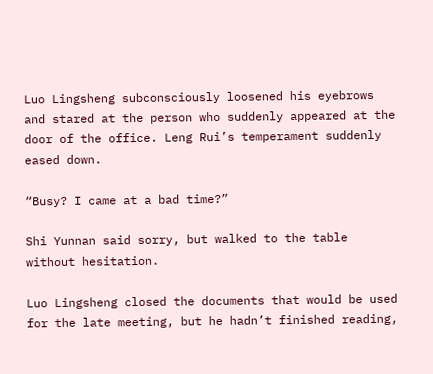Luo Lingsheng subconsciously loosened his eyebrows and stared at the person who suddenly appeared at the door of the office. Leng Rui’s temperament suddenly eased down.

“Busy? I came at a bad time?”

Shi Yunnan said sorry, but walked to the table without hesitation.

Luo Lingsheng closed the documents that would be used for the late meeting, but he hadn’t finished reading,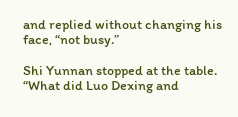and replied without changing his face, “not busy.”

Shi Yunnan stopped at the table. “What did Luo Dexing and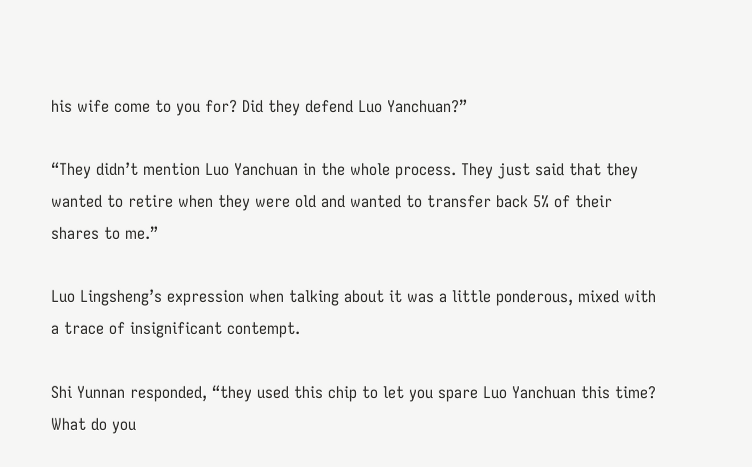his wife come to you for? Did they defend Luo Yanchuan?”

“They didn’t mention Luo Yanchuan in the whole process. They just said that they wanted to retire when they were old and wanted to transfer back 5% of their shares to me.”

Luo Lingsheng’s expression when talking about it was a little ponderous, mixed with a trace of insignificant contempt.

Shi Yunnan responded, “they used this chip to let you spare Luo Yanchuan this time? What do you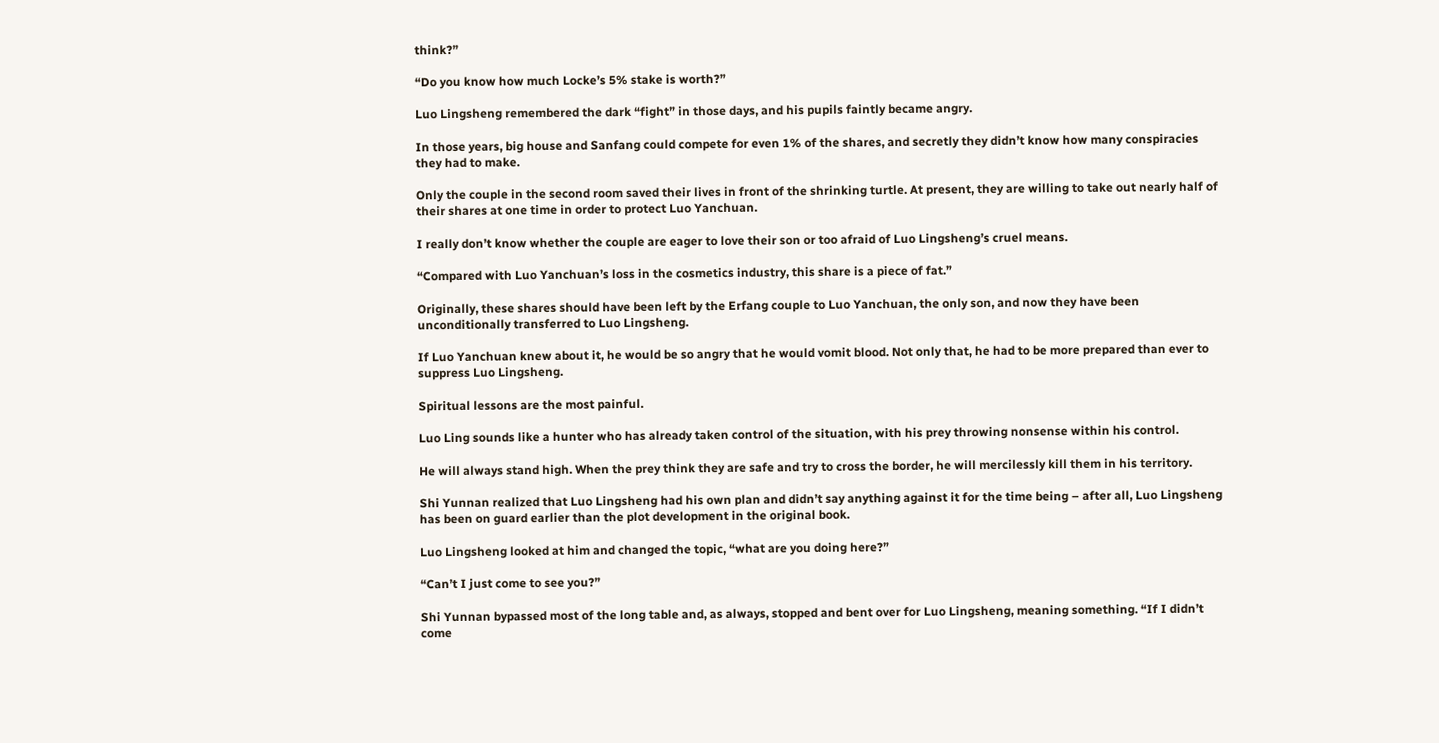think?”

“Do you know how much Locke’s 5% stake is worth?”

Luo Lingsheng remembered the dark “fight” in those days, and his pupils faintly became angry.

In those years, big house and Sanfang could compete for even 1% of the shares, and secretly they didn’t know how many conspiracies they had to make.

Only the couple in the second room saved their lives in front of the shrinking turtle. At present, they are willing to take out nearly half of their shares at one time in order to protect Luo Yanchuan.

I really don’t know whether the couple are eager to love their son or too afraid of Luo Lingsheng’s cruel means.

“Compared with Luo Yanchuan’s loss in the cosmetics industry, this share is a piece of fat.”

Originally, these shares should have been left by the Erfang couple to Luo Yanchuan, the only son, and now they have been unconditionally transferred to Luo Lingsheng.

If Luo Yanchuan knew about it, he would be so angry that he would vomit blood. Not only that, he had to be more prepared than ever to suppress Luo Lingsheng.

Spiritual lessons are the most painful.

Luo Ling sounds like a hunter who has already taken control of the situation, with his prey throwing nonsense within his control.

He will always stand high. When the prey think they are safe and try to cross the border, he will mercilessly kill them in his territory.

Shi Yunnan realized that Luo Lingsheng had his own plan and didn’t say anything against it for the time being – after all, Luo Lingsheng has been on guard earlier than the plot development in the original book.

Luo Lingsheng looked at him and changed the topic, “what are you doing here?”

“Can’t I just come to see you?”

Shi Yunnan bypassed most of the long table and, as always, stopped and bent over for Luo Lingsheng, meaning something. “If I didn’t come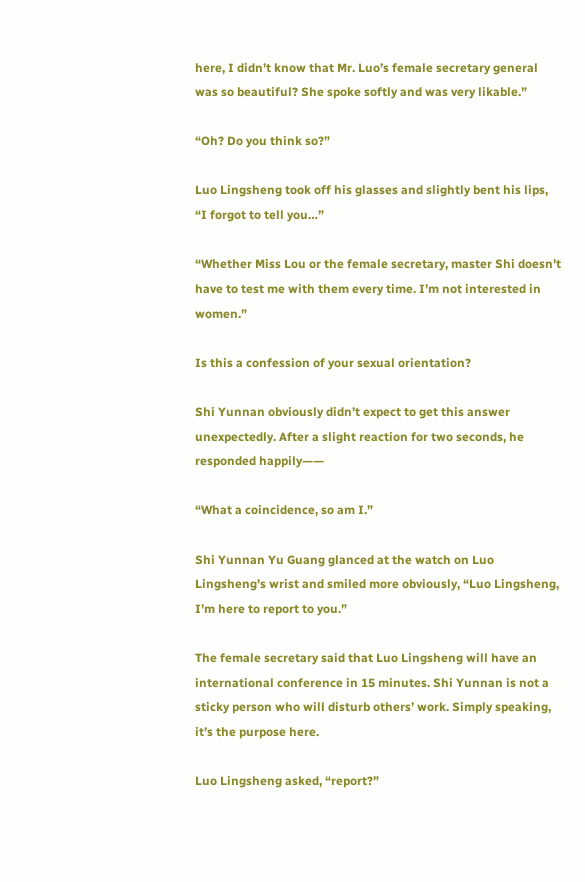here, I didn’t know that Mr. Luo’s female secretary general was so beautiful? She spoke softly and was very likable.”

“Oh? Do you think so?”

Luo Lingsheng took off his glasses and slightly bent his lips, “I forgot to tell you…”

“Whether Miss Lou or the female secretary, master Shi doesn’t have to test me with them every time. I’m not interested in women.”

Is this a confession of your sexual orientation?

Shi Yunnan obviously didn’t expect to get this answer unexpectedly. After a slight reaction for two seconds, he responded happily——

“What a coincidence, so am I.”

Shi Yunnan Yu Guang glanced at the watch on Luo Lingsheng’s wrist and smiled more obviously, “Luo Lingsheng, I’m here to report to you.”

The female secretary said that Luo Lingsheng will have an international conference in 15 minutes. Shi Yunnan is not a sticky person who will disturb others’ work. Simply speaking, it’s the purpose here.

Luo Lingsheng asked, “report?”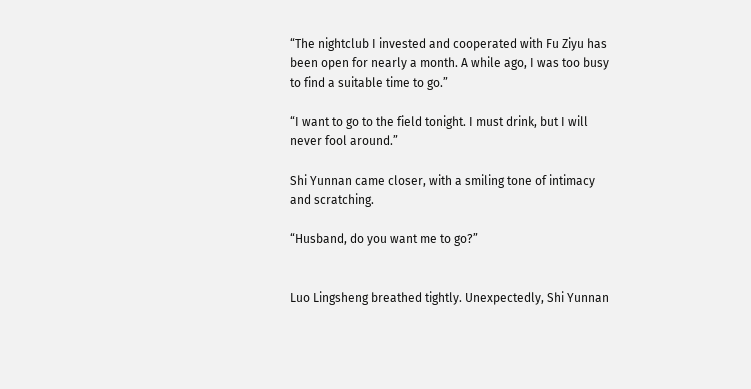“The nightclub I invested and cooperated with Fu Ziyu has been open for nearly a month. A while ago, I was too busy to find a suitable time to go.”

“I want to go to the field tonight. I must drink, but I will never fool around.”

Shi Yunnan came closer, with a smiling tone of intimacy and scratching.

“Husband, do you want me to go?”


Luo Lingsheng breathed tightly. Unexpectedly, Shi Yunnan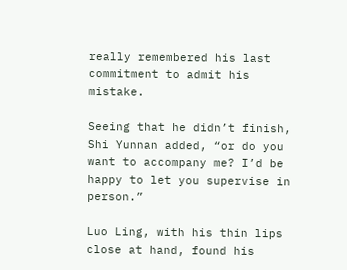really remembered his last commitment to admit his mistake.

Seeing that he didn’t finish, Shi Yunnan added, “or do you want to accompany me? I’d be happy to let you supervise in person.”

Luo Ling, with his thin lips close at hand, found his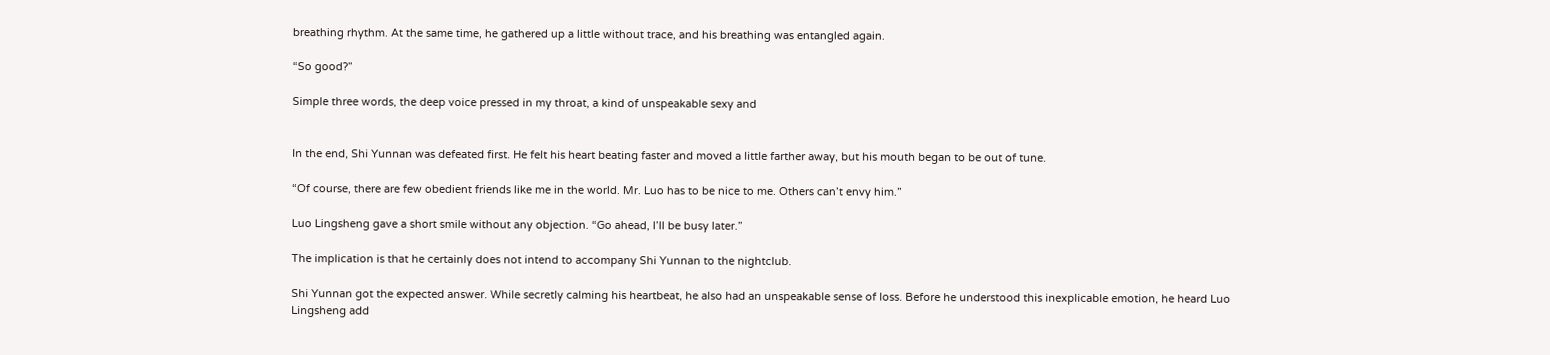breathing rhythm. At the same time, he gathered up a little without trace, and his breathing was entangled again.

“So good?”

Simple three words, the deep voice pressed in my throat, a kind of unspeakable sexy and


In the end, Shi Yunnan was defeated first. He felt his heart beating faster and moved a little farther away, but his mouth began to be out of tune.

“Of course, there are few obedient friends like me in the world. Mr. Luo has to be nice to me. Others can’t envy him.”

Luo Lingsheng gave a short smile without any objection. “Go ahead, I’ll be busy later.”

The implication is that he certainly does not intend to accompany Shi Yunnan to the nightclub.

Shi Yunnan got the expected answer. While secretly calming his heartbeat, he also had an unspeakable sense of loss. Before he understood this inexplicable emotion, he heard Luo Lingsheng add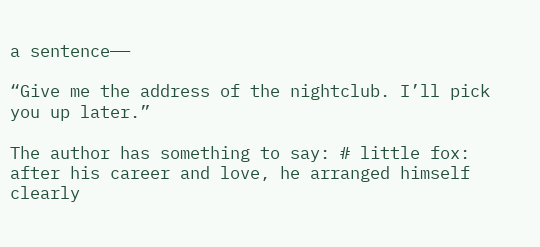a sentence——

“Give me the address of the nightclub. I’ll pick you up later.”

The author has something to say: # little fox: after his career and love, he arranged himself clearly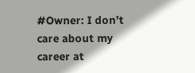#Owner: I don’t care about my career at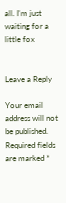all. I’m just waiting for a little fox


Leave a Reply

Your email address will not be published. Required fields are marked *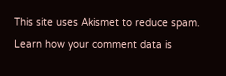This site uses Akismet to reduce spam. Learn how your comment data is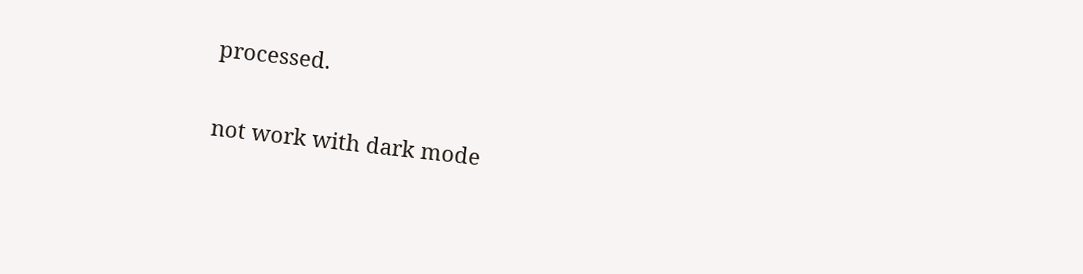processed.


not work with dark mode